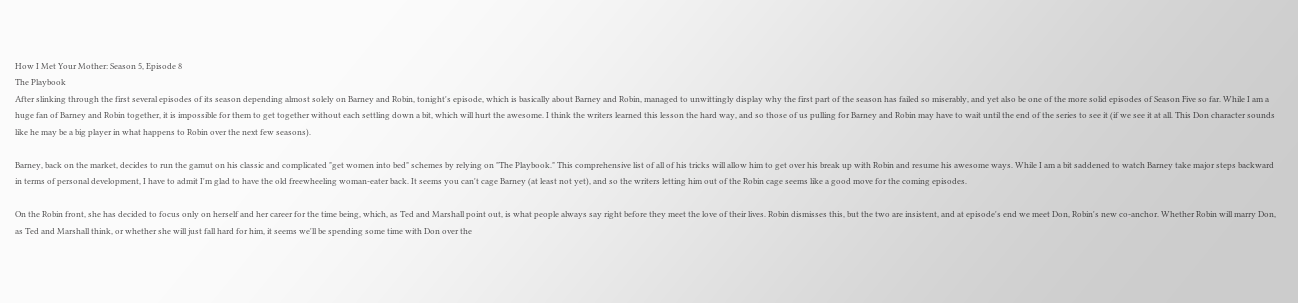How I Met Your Mother: Season 5, Episode 8
The Playbook
After slinking through the first several episodes of its season depending almost solely on Barney and Robin, tonight's episode, which is basically about Barney and Robin, managed to unwittingly display why the first part of the season has failed so miserably, and yet also be one of the more solid episodes of Season Five so far. While I am a huge fan of Barney and Robin together, it is impossible for them to get together without each settling down a bit, which will hurt the awesome. I think the writers learned this lesson the hard way, and so those of us pulling for Barney and Robin may have to wait until the end of the series to see it (if we see it at all. This Don character sounds like he may be a big player in what happens to Robin over the next few seasons).

Barney, back on the market, decides to run the gamut on his classic and complicated "get women into bed" schemes by relying on "The Playbook." This comprehensive list of all of his tricks will allow him to get over his break up with Robin and resume his awesome ways. While I am a bit saddened to watch Barney take major steps backward in terms of personal development, I have to admit I'm glad to have the old freewheeling woman-eater back. It seems you can't cage Barney (at least not yet), and so the writers letting him out of the Robin cage seems like a good move for the coming episodes.

On the Robin front, she has decided to focus only on herself and her career for the time being, which, as Ted and Marshall point out, is what people always say right before they meet the love of their lives. Robin dismisses this, but the two are insistent, and at episode's end we meet Don, Robin's new co-anchor. Whether Robin will marry Don, as Ted and Marshall think, or whether she will just fall hard for him, it seems we'll be spending some time with Don over the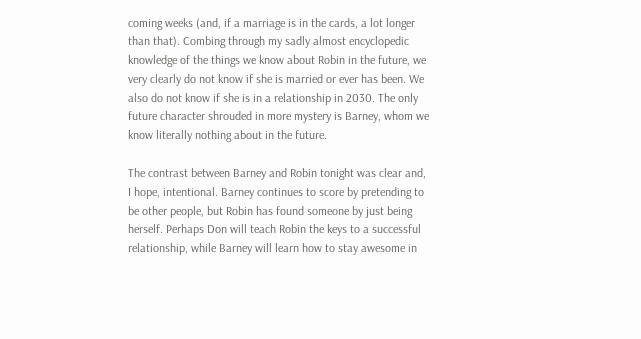coming weeks (and, if a marriage is in the cards, a lot longer than that). Combing through my sadly almost encyclopedic knowledge of the things we know about Robin in the future, we very clearly do not know if she is married or ever has been. We also do not know if she is in a relationship in 2030. The only future character shrouded in more mystery is Barney, whom we know literally nothing about in the future.

The contrast between Barney and Robin tonight was clear and, I hope, intentional. Barney continues to score by pretending to be other people, but Robin has found someone by just being herself. Perhaps Don will teach Robin the keys to a successful relationship, while Barney will learn how to stay awesome in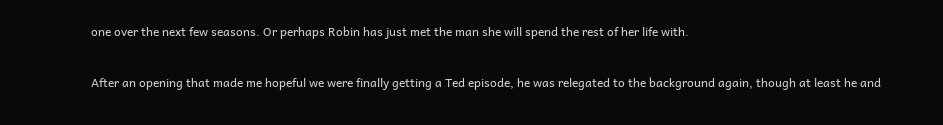one over the next few seasons. Or perhaps Robin has just met the man she will spend the rest of her life with.

After an opening that made me hopeful we were finally getting a Ted episode, he was relegated to the background again, though at least he and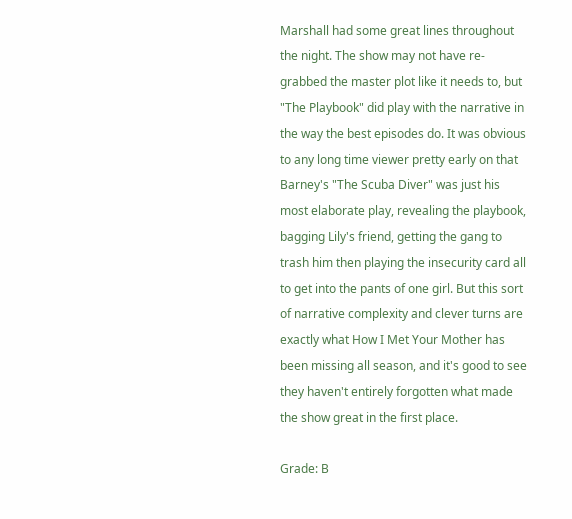Marshall had some great lines throughout the night. The show may not have re-grabbed the master plot like it needs to, but "The Playbook" did play with the narrative in the way the best episodes do. It was obvious to any long time viewer pretty early on that Barney's "The Scuba Diver" was just his most elaborate play, revealing the playbook, bagging Lily's friend, getting the gang to trash him then playing the insecurity card all to get into the pants of one girl. But this sort of narrative complexity and clever turns are exactly what How I Met Your Mother has been missing all season, and it's good to see they haven't entirely forgotten what made the show great in the first place.

Grade: B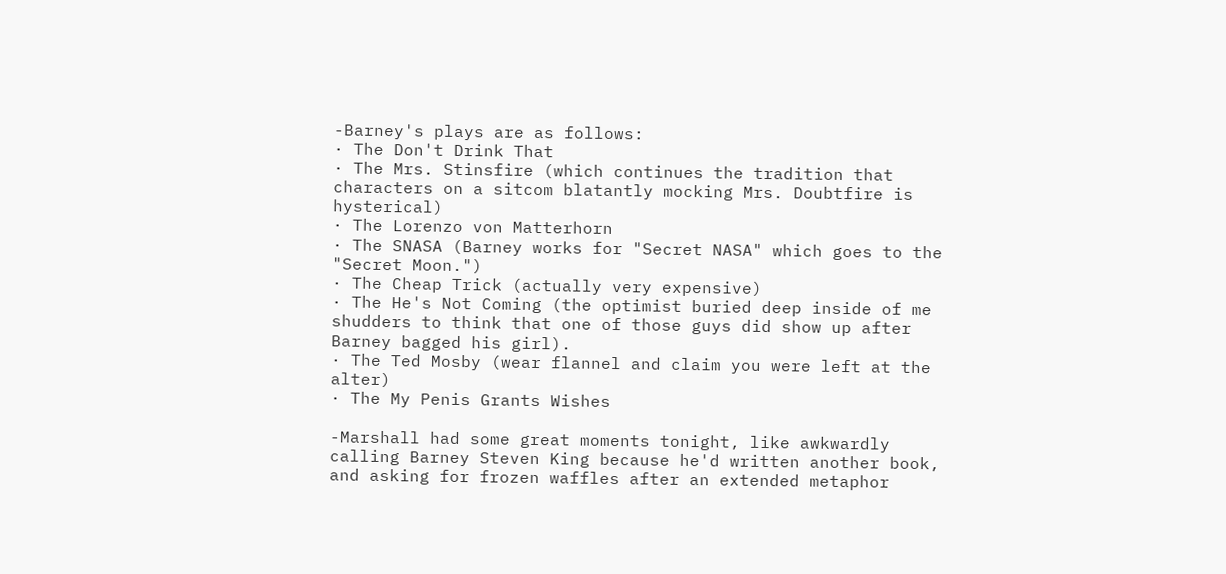-Barney's plays are as follows:
· The Don't Drink That
· The Mrs. Stinsfire (which continues the tradition that characters on a sitcom blatantly mocking Mrs. Doubtfire is hysterical)
· The Lorenzo von Matterhorn
· The SNASA (Barney works for "Secret NASA" which goes to the "Secret Moon.")
· The Cheap Trick (actually very expensive)
· The He's Not Coming (the optimist buried deep inside of me shudders to think that one of those guys did show up after Barney bagged his girl).
· The Ted Mosby (wear flannel and claim you were left at the alter)
· The My Penis Grants Wishes

-Marshall had some great moments tonight, like awkwardly calling Barney Steven King because he'd written another book, and asking for frozen waffles after an extended metaphor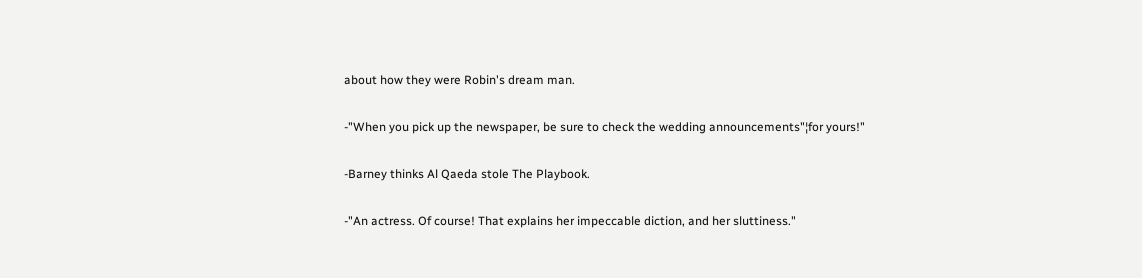about how they were Robin's dream man.

-"When you pick up the newspaper, be sure to check the wedding announcements"¦for yours!"

-Barney thinks Al Qaeda stole The Playbook.

-"An actress. Of course! That explains her impeccable diction, and her sluttiness."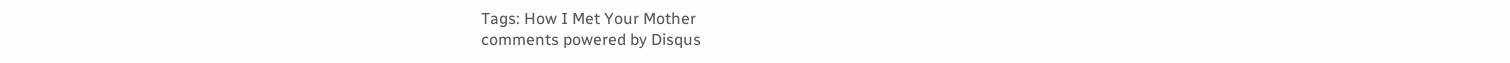Tags: How I Met Your Mother
comments powered by Disqus